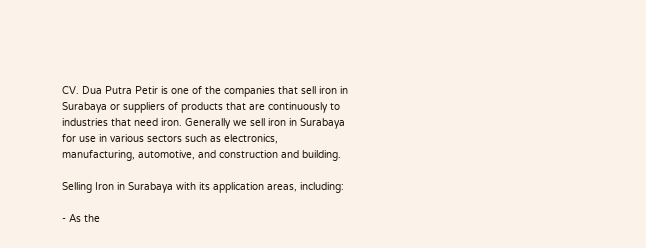CV. Dua Putra Petir is one of the companies that sell iron in Surabaya or suppliers of products that are continuously to industries that need iron. Generally we sell iron in Surabaya for use in various sectors such as electronics, manufacturing, automotive, and construction and building.

Selling Iron in Surabaya with its application areas, including:

- As the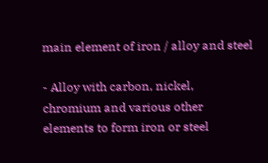main element of iron / alloy and steel

- Alloy with carbon, nickel, chromium and various other elements to form iron or steel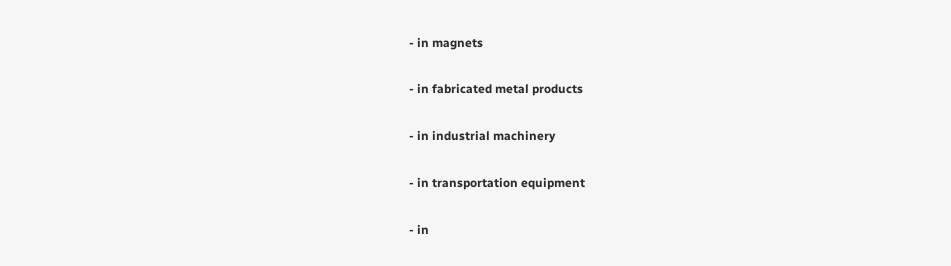- in magnets

- in fabricated metal products

- in industrial machinery

- in transportation equipment

- in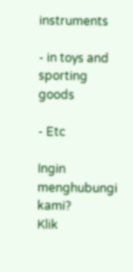instruments

- in toys and sporting goods

- Etc

Ingin menghubungi kami?
Klik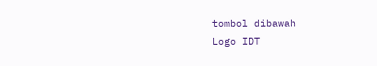tombol dibawah
Logo IDT